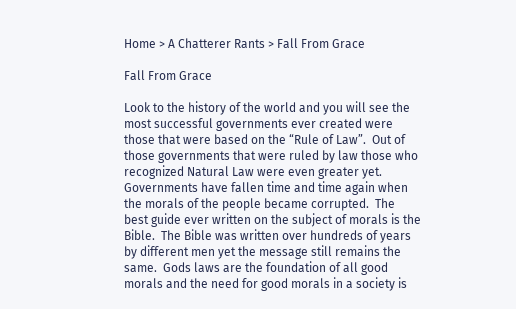Home > A Chatterer Rants > Fall From Grace

Fall From Grace

Look to the history of the world and you will see the most successful governments ever created were those that were based on the “Rule of Law”.  Out of those governments that were ruled by law those who recognized Natural Law were even greater yet.  Governments have fallen time and time again when the morals of the people became corrupted.  The best guide ever written on the subject of morals is the Bible.  The Bible was written over hundreds of years by different men yet the message still remains the same.  Gods laws are the foundation of all good morals and the need for good morals in a society is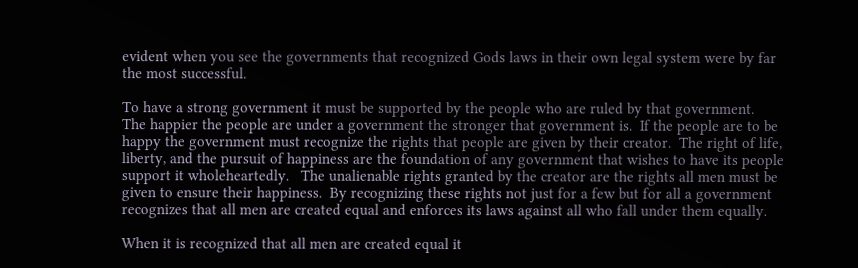evident when you see the governments that recognized Gods laws in their own legal system were by far the most successful.

To have a strong government it must be supported by the people who are ruled by that government.  The happier the people are under a government the stronger that government is.  If the people are to be happy the government must recognize the rights that people are given by their creator.  The right of life, liberty, and the pursuit of happiness are the foundation of any government that wishes to have its people support it wholeheartedly.   The unalienable rights granted by the creator are the rights all men must be given to ensure their happiness.  By recognizing these rights not just for a few but for all a government recognizes that all men are created equal and enforces its laws against all who fall under them equally.

When it is recognized that all men are created equal it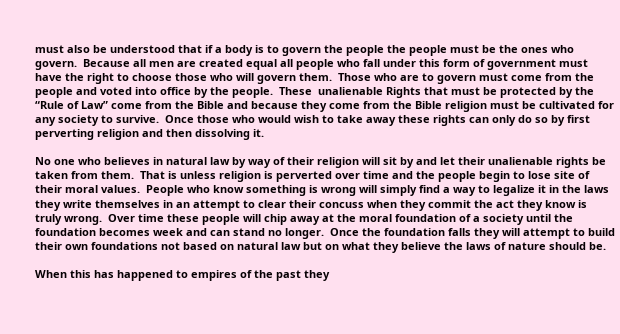must also be understood that if a body is to govern the people the people must be the ones who govern.  Because all men are created equal all people who fall under this form of government must have the right to choose those who will govern them.  Those who are to govern must come from the people and voted into office by the people.  These  unalienable Rights that must be protected by the “Rule of Law” come from the Bible and because they come from the Bible religion must be cultivated for any society to survive.  Once those who would wish to take away these rights can only do so by first perverting religion and then dissolving it.

No one who believes in natural law by way of their religion will sit by and let their unalienable rights be taken from them.  That is unless religion is perverted over time and the people begin to lose site of their moral values.  People who know something is wrong will simply find a way to legalize it in the laws they write themselves in an attempt to clear their concuss when they commit the act they know is truly wrong.  Over time these people will chip away at the moral foundation of a society until the foundation becomes week and can stand no longer.  Once the foundation falls they will attempt to build their own foundations not based on natural law but on what they believe the laws of nature should be.

When this has happened to empires of the past they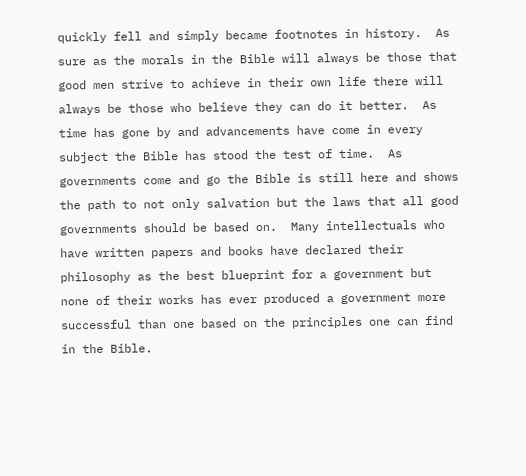quickly fell and simply became footnotes in history.  As sure as the morals in the Bible will always be those that good men strive to achieve in their own life there will always be those who believe they can do it better.  As time has gone by and advancements have come in every subject the Bible has stood the test of time.  As governments come and go the Bible is still here and shows the path to not only salvation but the laws that all good governments should be based on.  Many intellectuals who have written papers and books have declared their philosophy as the best blueprint for a government but none of their works has ever produced a government more successful than one based on the principles one can find in the Bible.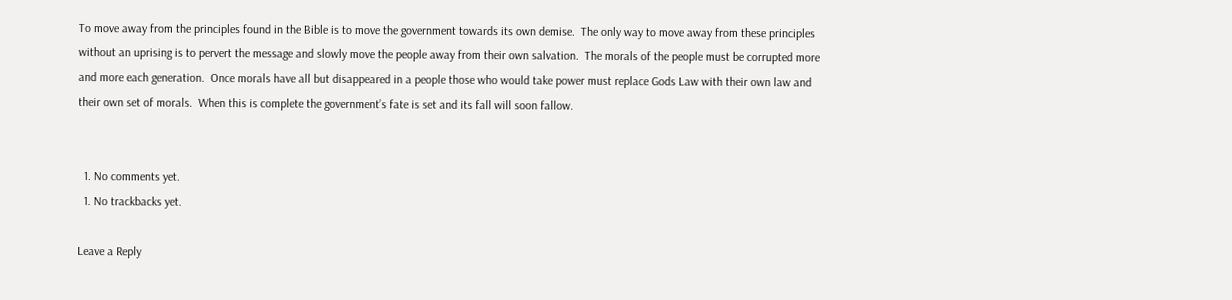To move away from the principles found in the Bible is to move the government towards its own demise.  The only way to move away from these principles without an uprising is to pervert the message and slowly move the people away from their own salvation.  The morals of the people must be corrupted more and more each generation.  Once morals have all but disappeared in a people those who would take power must replace Gods Law with their own law and their own set of morals.  When this is complete the government’s fate is set and its fall will soon fallow.


  1. No comments yet.
  1. No trackbacks yet.

Leave a Reply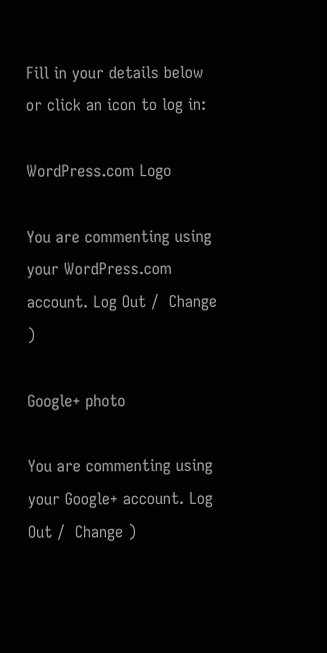Fill in your details below or click an icon to log in:

WordPress.com Logo

You are commenting using your WordPress.com account. Log Out /  Change )

Google+ photo

You are commenting using your Google+ account. Log Out /  Change )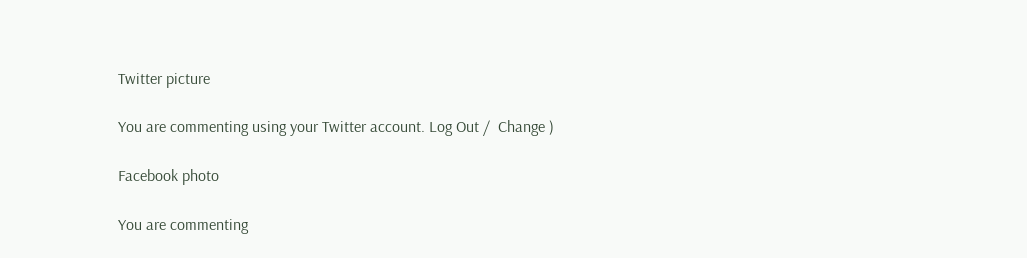Twitter picture

You are commenting using your Twitter account. Log Out /  Change )

Facebook photo

You are commenting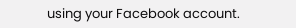using your Facebook account.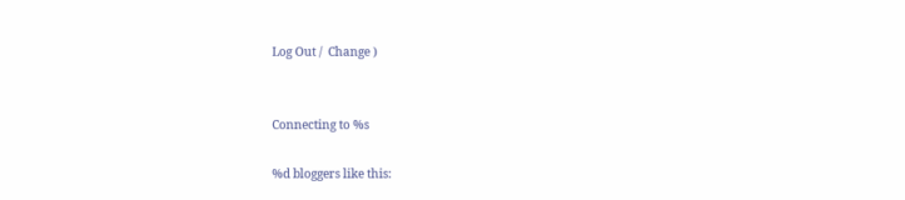Log Out /  Change )


Connecting to %s

%d bloggers like this: